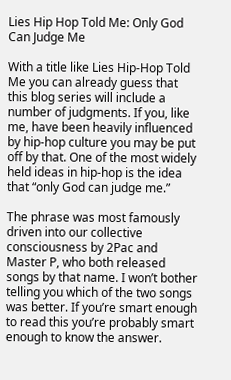Lies Hip Hop Told Me: Only God Can Judge Me

With a title like Lies Hip-Hop Told Me you can already guess that this blog series will include a number of judgments. If you, like me, have been heavily influenced by hip-hop culture you may be put off by that. One of the most widely held ideas in hip-hop is the idea that “only God can judge me.”

The phrase was most famously driven into our collective consciousness by 2Pac and Master P, who both released songs by that name. I won’t bother telling you which of the two songs was better. If you’re smart enough to read this you’re probably smart enough to know the answer.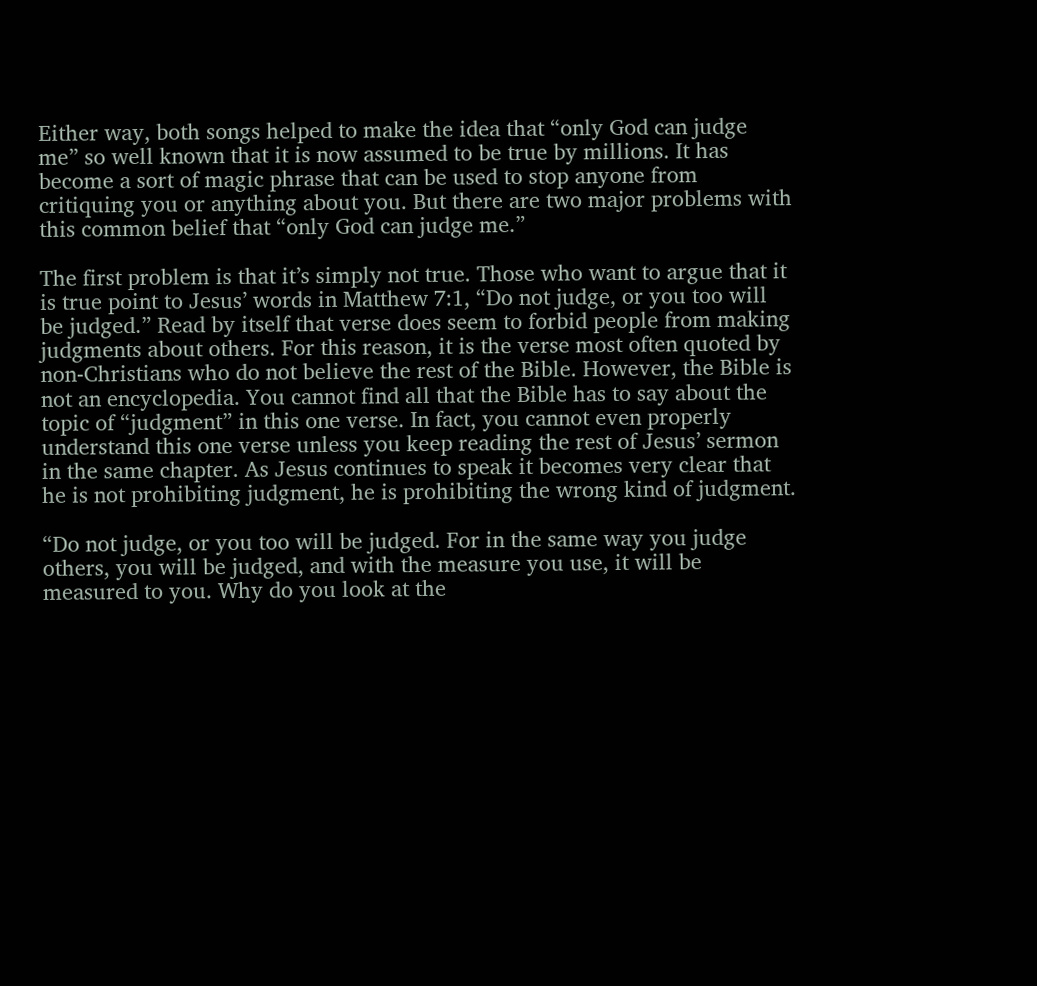Either way, both songs helped to make the idea that “only God can judge me” so well known that it is now assumed to be true by millions. It has become a sort of magic phrase that can be used to stop anyone from critiquing you or anything about you. But there are two major problems with this common belief that “only God can judge me.”

The first problem is that it’s simply not true. Those who want to argue that it is true point to Jesus’ words in Matthew 7:1, “Do not judge, or you too will be judged.” Read by itself that verse does seem to forbid people from making judgments about others. For this reason, it is the verse most often quoted by non-Christians who do not believe the rest of the Bible. However, the Bible is not an encyclopedia. You cannot find all that the Bible has to say about the topic of “judgment” in this one verse. In fact, you cannot even properly understand this one verse unless you keep reading the rest of Jesus’ sermon in the same chapter. As Jesus continues to speak it becomes very clear that he is not prohibiting judgment, he is prohibiting the wrong kind of judgment.

“Do not judge, or you too will be judged. For in the same way you judge others, you will be judged, and with the measure you use, it will be measured to you. Why do you look at the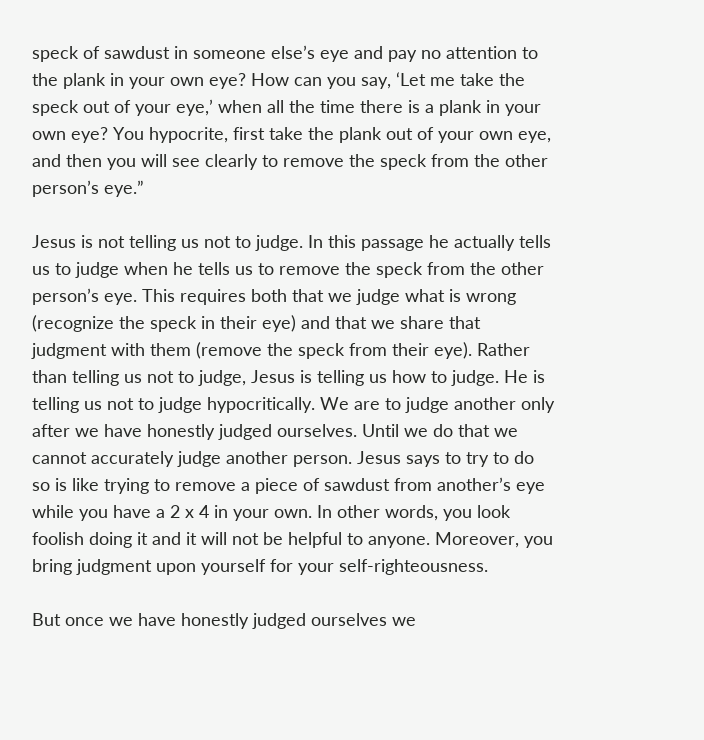speck of sawdust in someone else’s eye and pay no attention to the plank in your own eye? How can you say, ‘Let me take the speck out of your eye,’ when all the time there is a plank in your own eye? You hypocrite, first take the plank out of your own eye, and then you will see clearly to remove the speck from the other person’s eye.”

Jesus is not telling us not to judge. In this passage he actually tells us to judge when he tells us to remove the speck from the other person’s eye. This requires both that we judge what is wrong (recognize the speck in their eye) and that we share that judgment with them (remove the speck from their eye). Rather than telling us not to judge, Jesus is telling us how to judge. He is telling us not to judge hypocritically. We are to judge another only after we have honestly judged ourselves. Until we do that we cannot accurately judge another person. Jesus says to try to do so is like trying to remove a piece of sawdust from another’s eye while you have a 2 x 4 in your own. In other words, you look foolish doing it and it will not be helpful to anyone. Moreover, you bring judgment upon yourself for your self-righteousness.

But once we have honestly judged ourselves we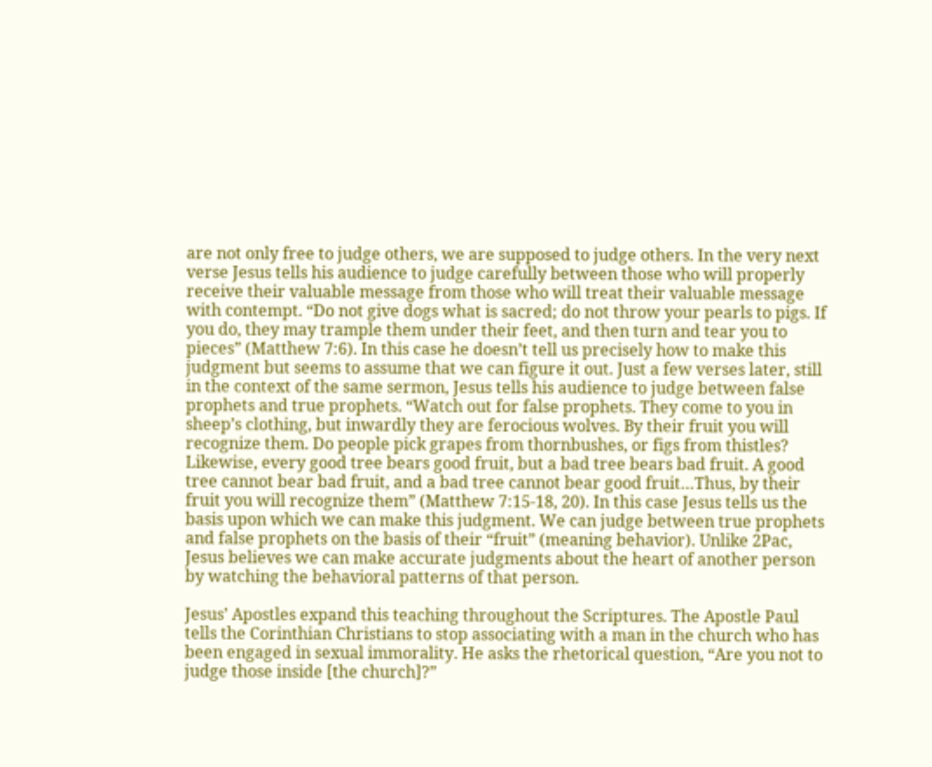are not only free to judge others, we are supposed to judge others. In the very next verse Jesus tells his audience to judge carefully between those who will properly receive their valuable message from those who will treat their valuable message with contempt. “Do not give dogs what is sacred; do not throw your pearls to pigs. If you do, they may trample them under their feet, and then turn and tear you to pieces” (Matthew 7:6). In this case he doesn’t tell us precisely how to make this judgment but seems to assume that we can figure it out. Just a few verses later, still in the context of the same sermon, Jesus tells his audience to judge between false prophets and true prophets. “Watch out for false prophets. They come to you in sheep’s clothing, but inwardly they are ferocious wolves. By their fruit you will recognize them. Do people pick grapes from thornbushes, or figs from thistles? Likewise, every good tree bears good fruit, but a bad tree bears bad fruit. A good tree cannot bear bad fruit, and a bad tree cannot bear good fruit…Thus, by their fruit you will recognize them” (Matthew 7:15-18, 20). In this case Jesus tells us the basis upon which we can make this judgment. We can judge between true prophets and false prophets on the basis of their “fruit” (meaning behavior). Unlike 2Pac, Jesus believes we can make accurate judgments about the heart of another person by watching the behavioral patterns of that person.

Jesus’ Apostles expand this teaching throughout the Scriptures. The Apostle Paul tells the Corinthian Christians to stop associating with a man in the church who has been engaged in sexual immorality. He asks the rhetorical question, “Are you not to judge those inside [the church]?”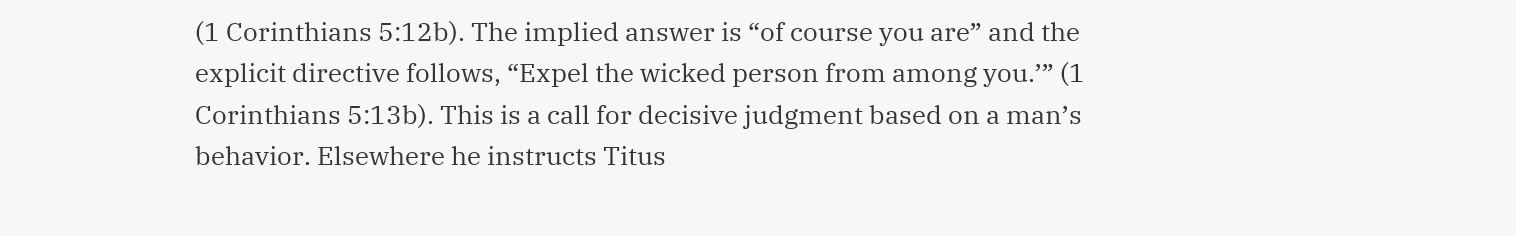(1 Corinthians 5:12b). The implied answer is “of course you are” and the explicit directive follows, “Expel the wicked person from among you.’” (1 Corinthians 5:13b). This is a call for decisive judgment based on a man’s behavior. Elsewhere he instructs Titus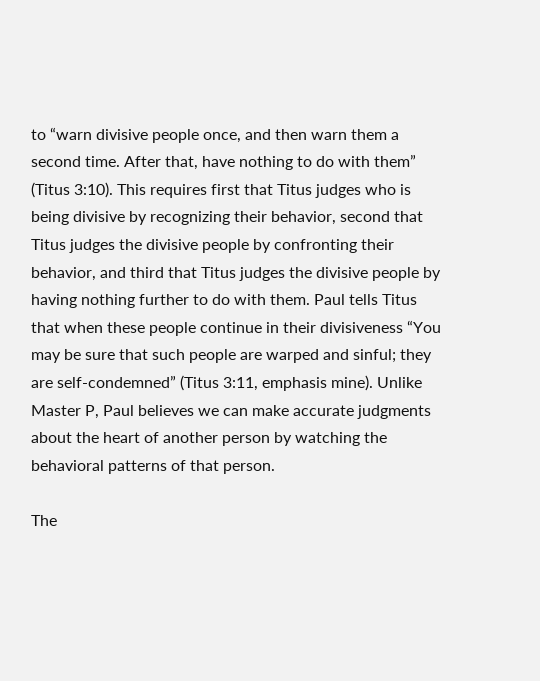to “warn divisive people once, and then warn them a second time. After that, have nothing to do with them” (Titus 3:10). This requires first that Titus judges who is being divisive by recognizing their behavior, second that Titus judges the divisive people by confronting their behavior, and third that Titus judges the divisive people by having nothing further to do with them. Paul tells Titus that when these people continue in their divisiveness “You may be sure that such people are warped and sinful; they are self-condemned” (Titus 3:11, emphasis mine). Unlike Master P, Paul believes we can make accurate judgments about the heart of another person by watching the behavioral patterns of that person.

The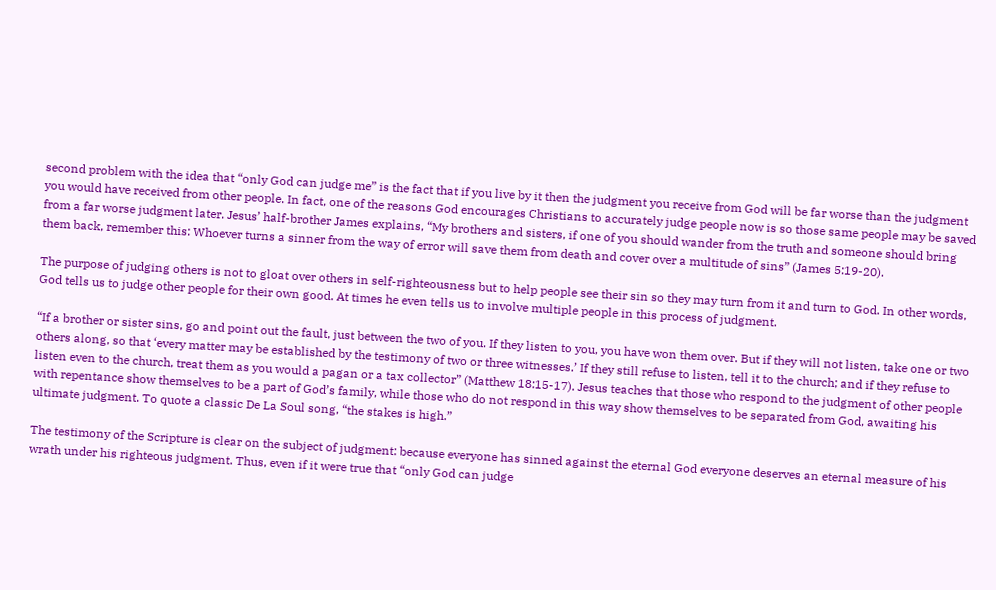second problem with the idea that “only God can judge me” is the fact that if you live by it then the judgment you receive from God will be far worse than the judgment you would have received from other people. In fact, one of the reasons God encourages Christians to accurately judge people now is so those same people may be saved from a far worse judgment later. Jesus’ half-brother James explains, “My brothers and sisters, if one of you should wander from the truth and someone should bring them back, remember this: Whoever turns a sinner from the way of error will save them from death and cover over a multitude of sins” (James 5:19-20).

The purpose of judging others is not to gloat over others in self-righteousness but to help people see their sin so they may turn from it and turn to God. In other words, God tells us to judge other people for their own good. At times he even tells us to involve multiple people in this process of judgment.

“If a brother or sister sins, go and point out the fault, just between the two of you. If they listen to you, you have won them over. But if they will not listen, take one or two others along, so that ‘every matter may be established by the testimony of two or three witnesses.’ If they still refuse to listen, tell it to the church; and if they refuse to listen even to the church, treat them as you would a pagan or a tax collector” (Matthew 18:15-17). Jesus teaches that those who respond to the judgment of other people with repentance show themselves to be a part of God’s family, while those who do not respond in this way show themselves to be separated from God, awaiting his ultimate judgment. To quote a classic De La Soul song, “the stakes is high.”

The testimony of the Scripture is clear on the subject of judgment: because everyone has sinned against the eternal God everyone deserves an eternal measure of his wrath under his righteous judgment. Thus, even if it were true that “only God can judge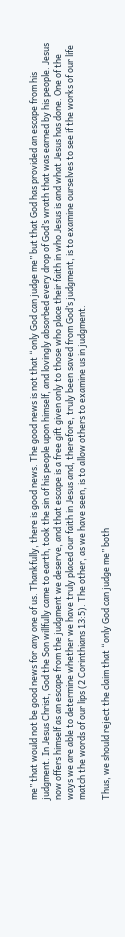me” that would not be good news for any one of us. Thankfully, there is good news. The good news is not that “only God can judge me” but that God has provided an escape from his judgment. In Jesus Christ, God the Son willfully came to earth, took the sin of his people upon himself, and lovingly absorbed every drop of God’s wrath that was earned by his people. Jesus now offers himself as an escape from the judgment we deserve, and that escape is a free gift given only to those who place their faith in who Jesus is and what Jesus has done. One of the ways we are able to determine whether we have truly placed our faith in Jesus and, therefore, truly been saved from God’s judgment, is to examine ourselves to see if the works of our life match the words of our lips (2 Corinthians 13:5). The other, as we have seen, is to allow others to examine us in judgment.

Thus, we should reject the claim that “only God can judge me” both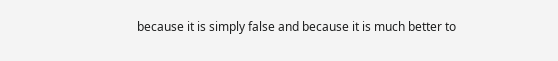because it is simply false and because it is much better to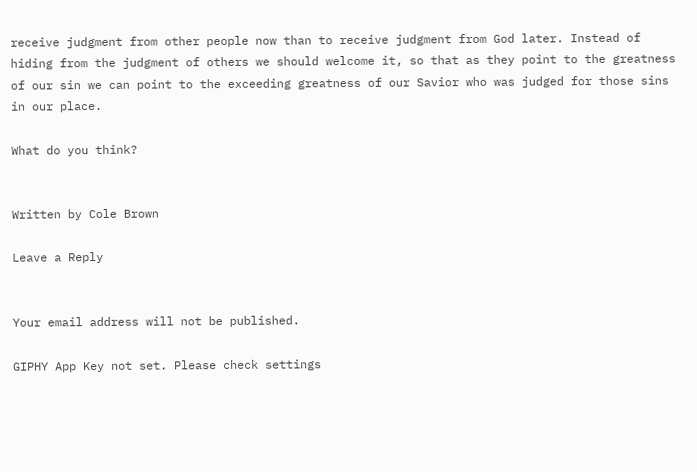receive judgment from other people now than to receive judgment from God later. Instead of hiding from the judgment of others we should welcome it, so that as they point to the greatness of our sin we can point to the exceeding greatness of our Savior who was judged for those sins in our place.

What do you think?


Written by Cole Brown

Leave a Reply


Your email address will not be published.

GIPHY App Key not set. Please check settings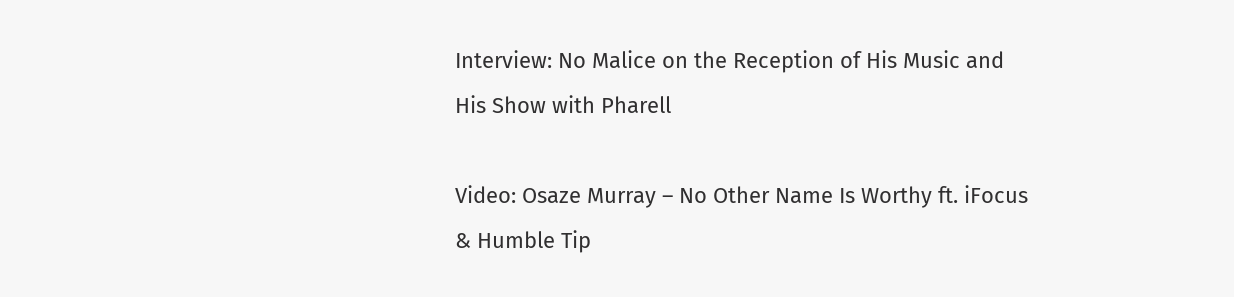Interview: No Malice on the Reception of His Music and His Show with Pharell

Video: Osaze Murray – No Other Name Is Worthy ft. iFocus & Humble Tip